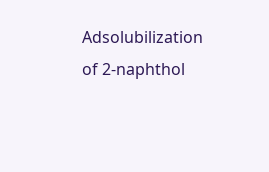Adsolubilization of 2-naphthol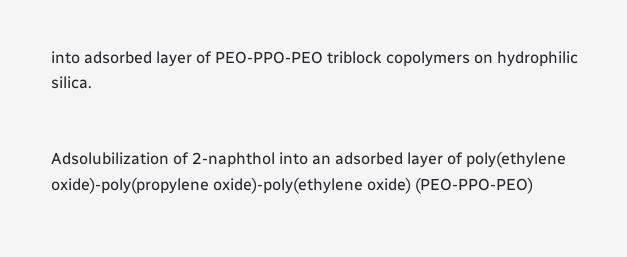into adsorbed layer of PEO-PPO-PEO triblock copolymers on hydrophilic silica.


Adsolubilization of 2-naphthol into an adsorbed layer of poly(ethylene oxide)-poly(propylene oxide)-poly(ethylene oxide) (PEO-PPO-PEO)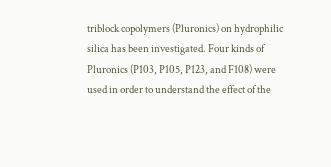triblock copolymers (Pluronics) on hydrophilic silica has been investigated. Four kinds of Pluronics (P103, P105, P123, and F108) were used in order to understand the effect of the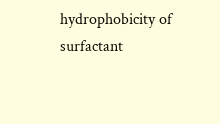hydrophobicity of surfactant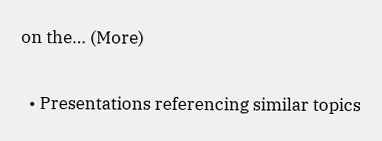on the… (More)


  • Presentations referencing similar topics